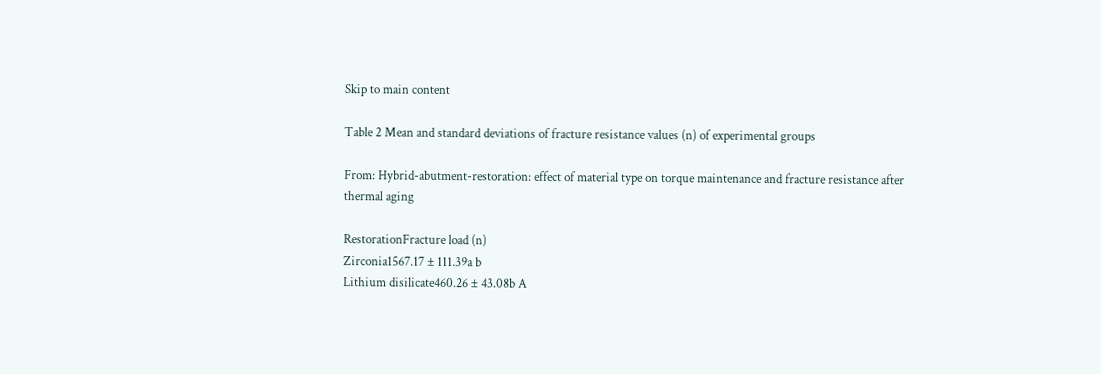Skip to main content

Table 2 Mean and standard deviations of fracture resistance values (n) of experimental groups

From: Hybrid-abutment-restoration: effect of material type on torque maintenance and fracture resistance after thermal aging

RestorationFracture load (n)
Zirconia1567.17 ± 111.39a b
Lithium disilicate460.26 ± 43.08b A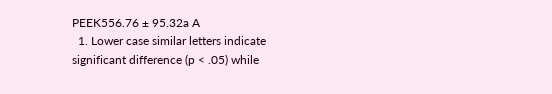PEEK556.76 ± 95.32a A
  1. Lower case similar letters indicate significant difference (p ˂ .05) while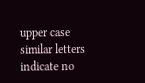upper case similar letters indicate no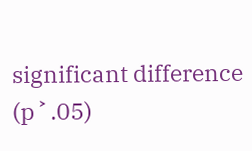significant difference (p ˃ .05)